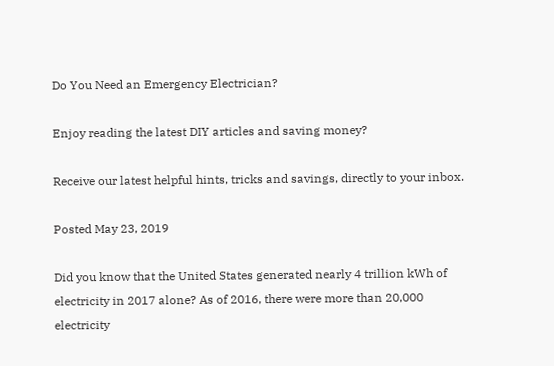Do You Need an Emergency Electrician?

Enjoy reading the latest DIY articles and saving money?

Receive our latest helpful hints, tricks and savings, directly to your inbox.

Posted May 23, 2019

Did you know that the United States generated nearly 4 trillion kWh of electricity in 2017 alone? As of 2016, there were more than 20,000 electricity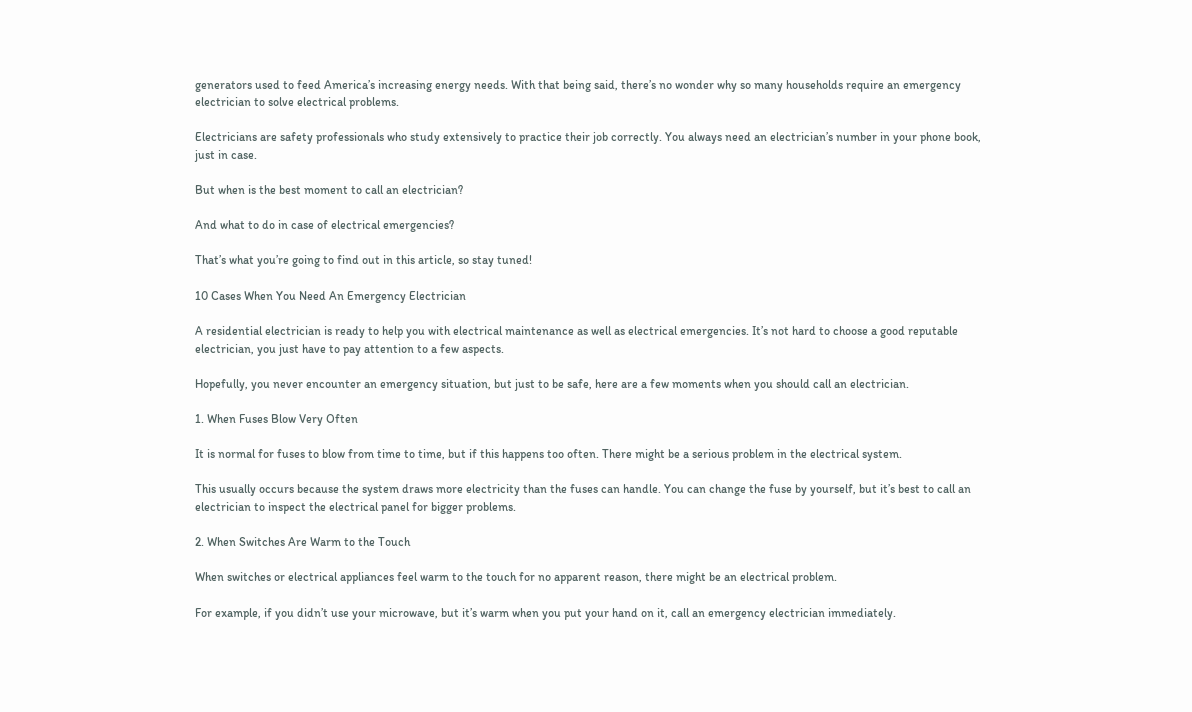generators used to feed America’s increasing energy needs. With that being said, there’s no wonder why so many households require an emergency electrician to solve electrical problems.

Electricians are safety professionals who study extensively to practice their job correctly. You always need an electrician’s number in your phone book, just in case.

But when is the best moment to call an electrician?

And what to do in case of electrical emergencies?

That’s what you’re going to find out in this article, so stay tuned!

10 Cases When You Need An Emergency Electrician

A residential electrician is ready to help you with electrical maintenance as well as electrical emergencies. It’s not hard to choose a good reputable electrician, you just have to pay attention to a few aspects.

Hopefully, you never encounter an emergency situation, but just to be safe, here are a few moments when you should call an electrician.

1. When Fuses Blow Very Often

It is normal for fuses to blow from time to time, but if this happens too often. There might be a serious problem in the electrical system.

This usually occurs because the system draws more electricity than the fuses can handle. You can change the fuse by yourself, but it’s best to call an electrician to inspect the electrical panel for bigger problems.

2. When Switches Are Warm to the Touch

When switches or electrical appliances feel warm to the touch for no apparent reason, there might be an electrical problem.

For example, if you didn’t use your microwave, but it’s warm when you put your hand on it, call an emergency electrician immediately.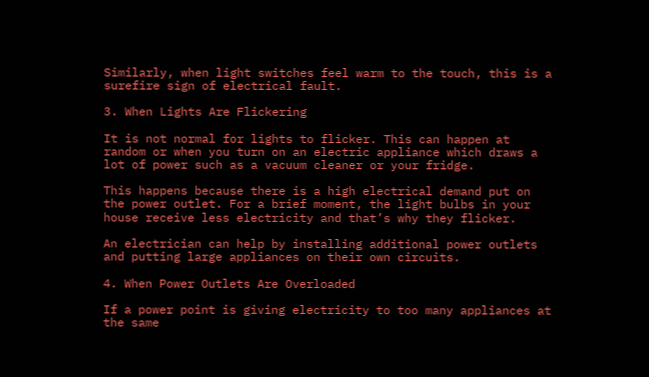Similarly, when light switches feel warm to the touch, this is a surefire sign of electrical fault.

3. When Lights Are Flickering

It is not normal for lights to flicker. This can happen at random or when you turn on an electric appliance which draws a lot of power such as a vacuum cleaner or your fridge.

This happens because there is a high electrical demand put on the power outlet. For a brief moment, the light bulbs in your house receive less electricity and that’s why they flicker.

An electrician can help by installing additional power outlets and putting large appliances on their own circuits.

4. When Power Outlets Are Overloaded

If a power point is giving electricity to too many appliances at the same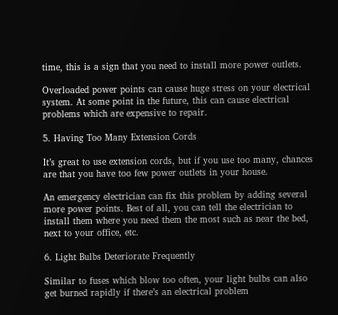time, this is a sign that you need to install more power outlets.

Overloaded power points can cause huge stress on your electrical system. At some point in the future, this can cause electrical problems which are expensive to repair.

5. Having Too Many Extension Cords

It’s great to use extension cords, but if you use too many, chances are that you have too few power outlets in your house.

An emergency electrician can fix this problem by adding several more power points. Best of all, you can tell the electrician to install them where you need them the most such as near the bed, next to your office, etc.

6. Light Bulbs Deteriorate Frequently

Similar to fuses which blow too often, your light bulbs can also get burned rapidly if there’s an electrical problem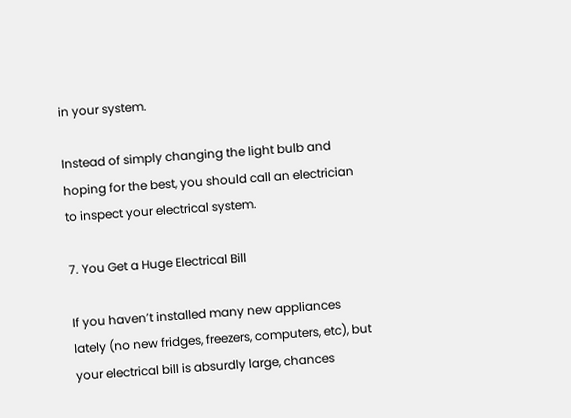in your system.

Instead of simply changing the light bulb and hoping for the best, you should call an electrician to inspect your electrical system.

7. You Get a Huge Electrical Bill

If you haven’t installed many new appliances lately (no new fridges, freezers, computers, etc), but your electrical bill is absurdly large, chances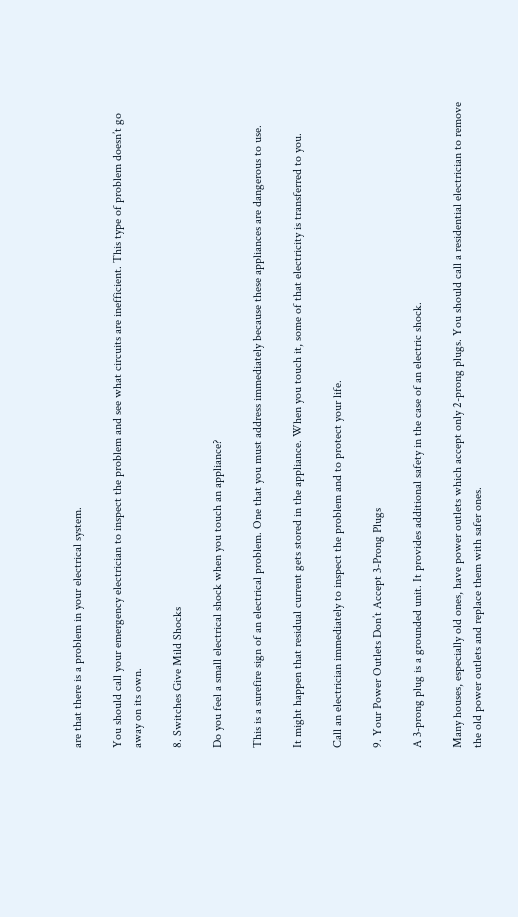are that there is a problem in your electrical system.

You should call your emergency electrician to inspect the problem and see what circuits are inefficient. This type of problem doesn’t go away on its own.

8. Switches Give Mild Shocks

Do you feel a small electrical shock when you touch an appliance?

This is a surefire sign of an electrical problem. One that you must address immediately because these appliances are dangerous to use.

It might happen that residual current gets stored in the appliance. When you touch it, some of that electricity is transferred to you.

Call an electrician immediately to inspect the problem and to protect your life.

9. Your Power Outlets Don’t Accept 3-Prong Plugs

A 3-prong plug is a grounded unit. It provides additional safety in the case of an electric shock.

Many houses, especially old ones, have power outlets which accept only 2-prong plugs. You should call a residential electrician to remove the old power outlets and replace them with safer ones.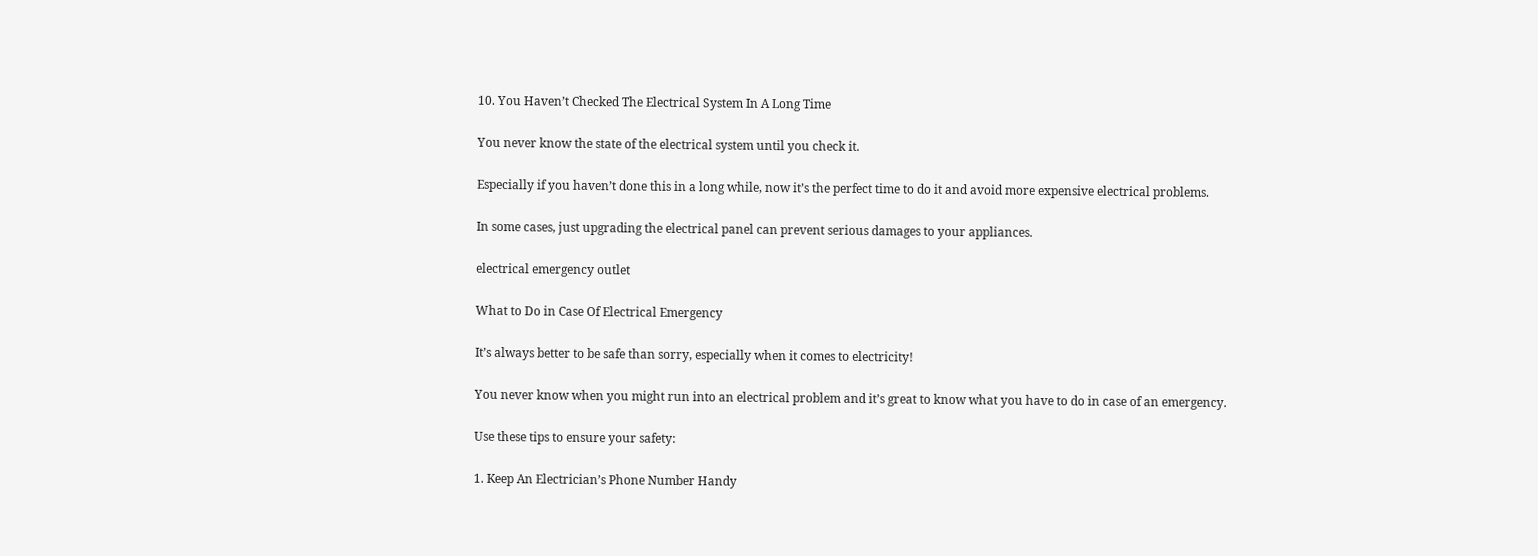10. You Haven’t Checked The Electrical System In A Long Time

You never know the state of the electrical system until you check it.

Especially if you haven’t done this in a long while, now it’s the perfect time to do it and avoid more expensive electrical problems.

In some cases, just upgrading the electrical panel can prevent serious damages to your appliances.

electrical emergency outlet

What to Do in Case Of Electrical Emergency

It’s always better to be safe than sorry, especially when it comes to electricity!

You never know when you might run into an electrical problem and it’s great to know what you have to do in case of an emergency.

Use these tips to ensure your safety:

1. Keep An Electrician’s Phone Number Handy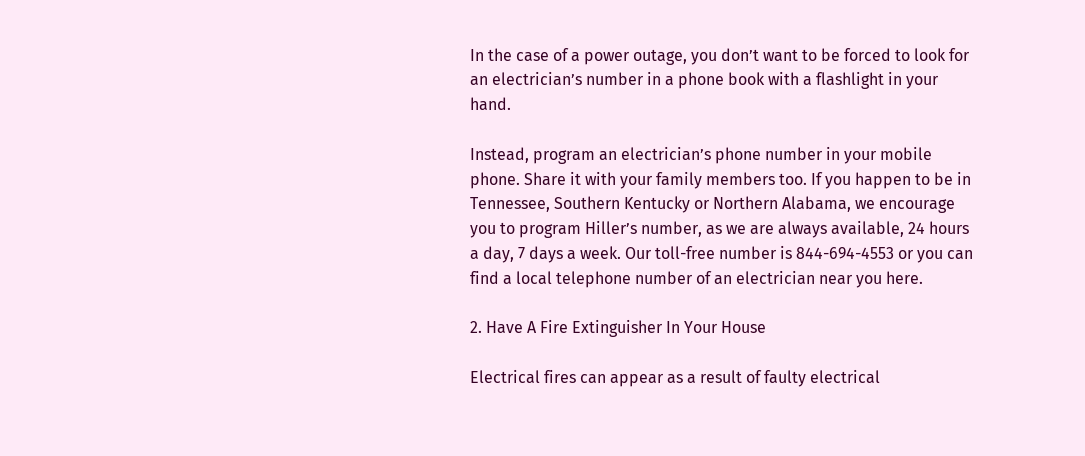In the case of a power outage, you don’t want to be forced to look for an electrician’s number in a phone book with a flashlight in your hand.

Instead, program an electrician’s phone number in your mobile phone. Share it with your family members too. If you happen to be in Tennessee, Southern Kentucky or Northern Alabama, we encourage you to program Hiller’s number, as we are always available, 24 hours a day, 7 days a week. Our toll-free number is 844-694-4553 or you can find a local telephone number of an electrician near you here.

2. Have A Fire Extinguisher In Your House

Electrical fires can appear as a result of faulty electrical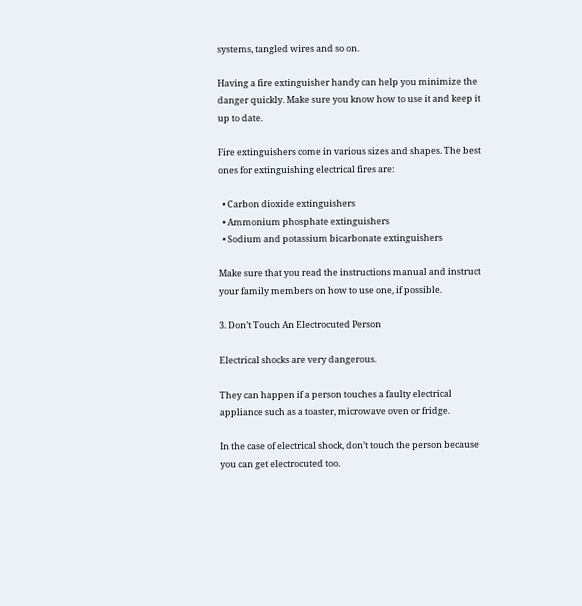systems, tangled wires and so on.

Having a fire extinguisher handy can help you minimize the danger quickly. Make sure you know how to use it and keep it up to date.

Fire extinguishers come in various sizes and shapes. The best ones for extinguishing electrical fires are:

  • Carbon dioxide extinguishers
  • Ammonium phosphate extinguishers
  • Sodium and potassium bicarbonate extinguishers

Make sure that you read the instructions manual and instruct your family members on how to use one, if possible.

3. Don’t Touch An Electrocuted Person

Electrical shocks are very dangerous.

They can happen if a person touches a faulty electrical appliance such as a toaster, microwave oven or fridge.

In the case of electrical shock, don’t touch the person because you can get electrocuted too.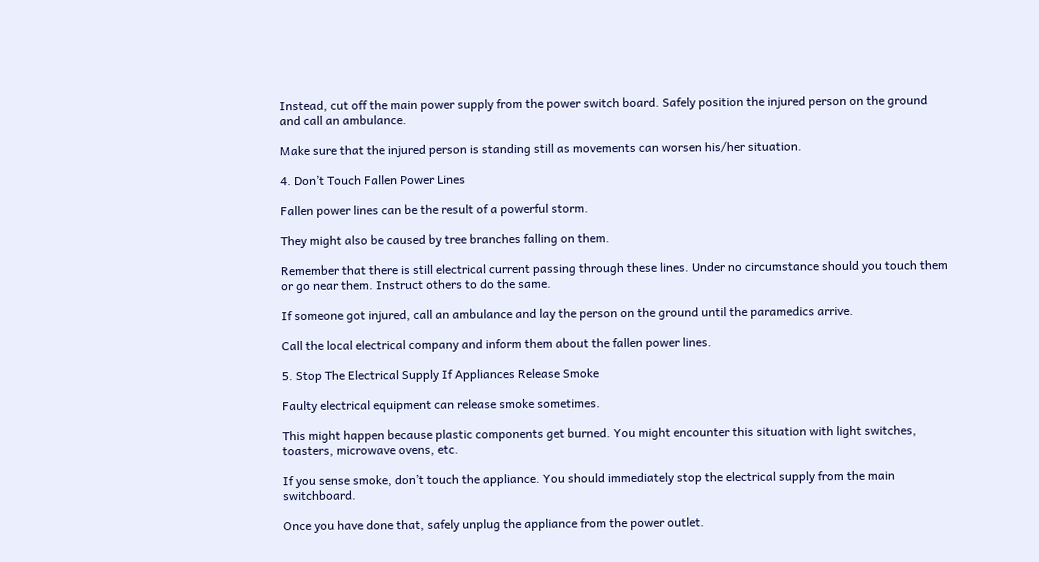Instead, cut off the main power supply from the power switch board. Safely position the injured person on the ground and call an ambulance.

Make sure that the injured person is standing still as movements can worsen his/her situation.

4. Don’t Touch Fallen Power Lines

Fallen power lines can be the result of a powerful storm.

They might also be caused by tree branches falling on them.

Remember that there is still electrical current passing through these lines. Under no circumstance should you touch them or go near them. Instruct others to do the same.

If someone got injured, call an ambulance and lay the person on the ground until the paramedics arrive.

Call the local electrical company and inform them about the fallen power lines.

5. Stop The Electrical Supply If Appliances Release Smoke

Faulty electrical equipment can release smoke sometimes.

This might happen because plastic components get burned. You might encounter this situation with light switches, toasters, microwave ovens, etc.

If you sense smoke, don’t touch the appliance. You should immediately stop the electrical supply from the main switchboard.

Once you have done that, safely unplug the appliance from the power outlet.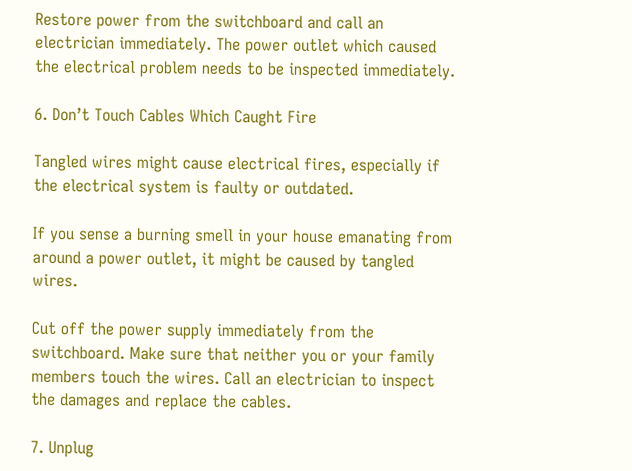Restore power from the switchboard and call an electrician immediately. The power outlet which caused the electrical problem needs to be inspected immediately.

6. Don’t Touch Cables Which Caught Fire

Tangled wires might cause electrical fires, especially if the electrical system is faulty or outdated.

If you sense a burning smell in your house emanating from around a power outlet, it might be caused by tangled wires.

Cut off the power supply immediately from the switchboard. Make sure that neither you or your family members touch the wires. Call an electrician to inspect the damages and replace the cables.

7. Unplug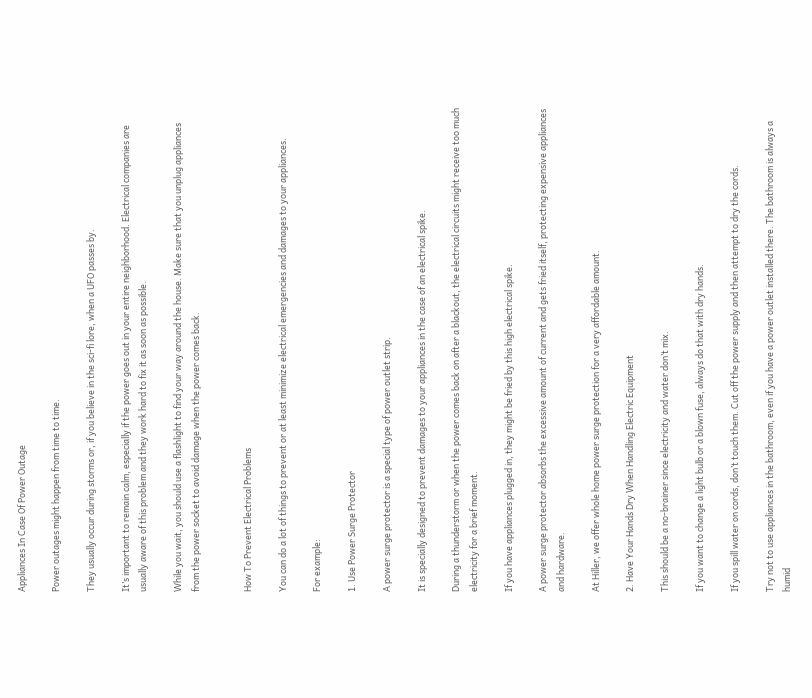Appliances In Case Of Power Outage

Power outages might happen from time to time.

They usually occur during storms or, if you believe in the sci-fi lore, when a UFO passes by.

It’s important to remain calm, especially if the power goes out in your entire neighborhood. Electrical companies are usually aware of this problem and they work hard to fix it as soon as possible.

While you wait, you should use a flashlight to find your way around the house. Make sure that you unplug appliances from the power socket to avoid damage when the power comes back.


How To Prevent Electrical Problems

You can do a lot of things to prevent or at least minimize electrical emergencies and damages to your appliances.

For example:

1. Use Power Surge Protector

A power surge protector is a special type of power outlet strip.

It is specially designed to prevent damages to your appliances in the case of an electrical spike.

During a thunderstorm or when the power comes back on after a blackout, the electrical circuits might receive too much electricity for a brief moment.

If you have appliances plugged in, they might be fried by this high electrical spike.

A power surge protector absorbs the excessive amount of current and gets fried itself, protecting expensive appliances and hardware.

At Hiller, we offer whole home power surge protection for a very affordable amount.

2. Have Your Hands Dry When Handling Electric Equipment

This should be a no-brainer since electricity and water don’t mix.

If you want to change a light bulb or a blown fuse, always do that with dry hands.

If you spill water on cords, don’t touch them. Cut off the power supply and then attempt to dry the cords.

Try not to use appliances in the bathroom, even if you have a power outlet installed there. The bathroom is always a humid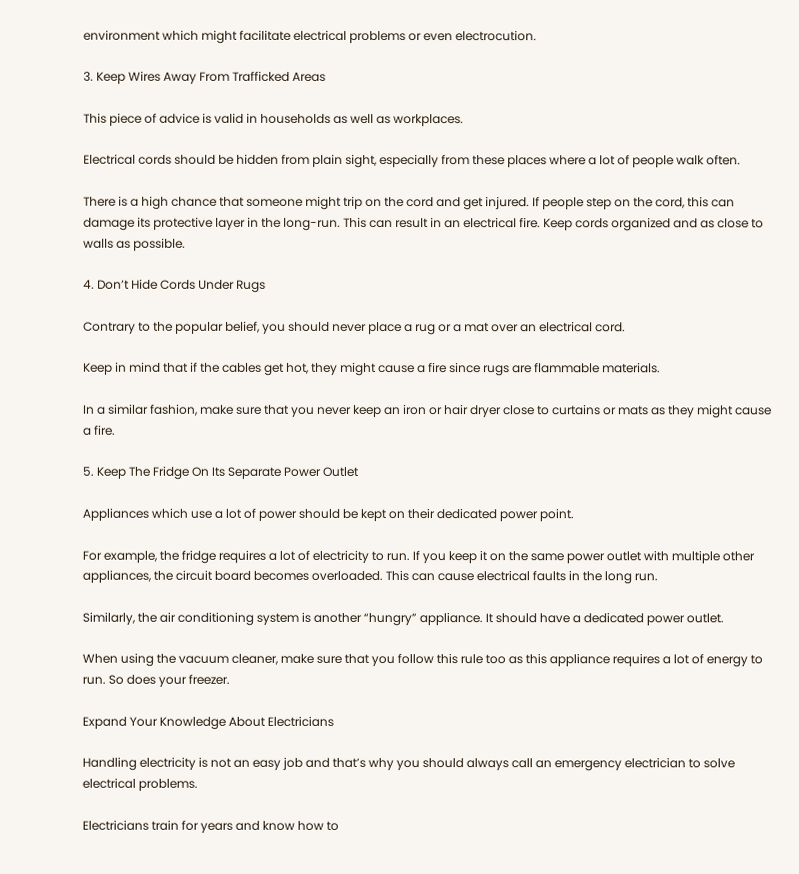environment which might facilitate electrical problems or even electrocution.

3. Keep Wires Away From Trafficked Areas

This piece of advice is valid in households as well as workplaces.

Electrical cords should be hidden from plain sight, especially from these places where a lot of people walk often.

There is a high chance that someone might trip on the cord and get injured. If people step on the cord, this can damage its protective layer in the long-run. This can result in an electrical fire. Keep cords organized and as close to walls as possible.

4. Don’t Hide Cords Under Rugs

Contrary to the popular belief, you should never place a rug or a mat over an electrical cord.

Keep in mind that if the cables get hot, they might cause a fire since rugs are flammable materials.

In a similar fashion, make sure that you never keep an iron or hair dryer close to curtains or mats as they might cause a fire.

5. Keep The Fridge On Its Separate Power Outlet

Appliances which use a lot of power should be kept on their dedicated power point.

For example, the fridge requires a lot of electricity to run. If you keep it on the same power outlet with multiple other appliances, the circuit board becomes overloaded. This can cause electrical faults in the long run.

Similarly, the air conditioning system is another “hungry” appliance. It should have a dedicated power outlet.

When using the vacuum cleaner, make sure that you follow this rule too as this appliance requires a lot of energy to run. So does your freezer.

Expand Your Knowledge About Electricians

Handling electricity is not an easy job and that’s why you should always call an emergency electrician to solve electrical problems.

Electricians train for years and know how to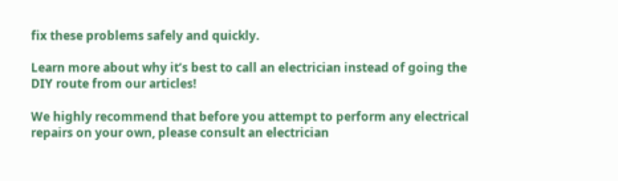fix these problems safely and quickly.

Learn more about why it’s best to call an electrician instead of going the DIY route from our articles!

We highly recommend that before you attempt to perform any electrical repairs on your own, please consult an electrician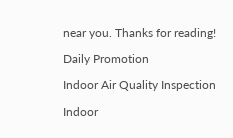near you. Thanks for reading!

Daily Promotion

Indoor Air Quality Inspection

Indoor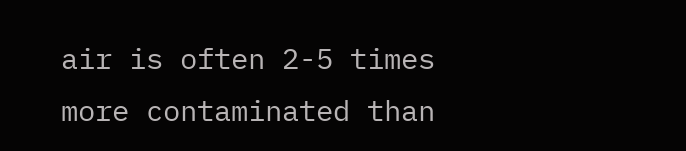air is often 2-5 times more contaminated than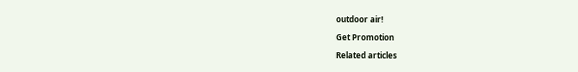outdoor air!

Get Promotion

Related articles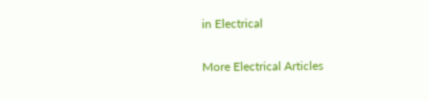in Electrical

More Electrical Articles